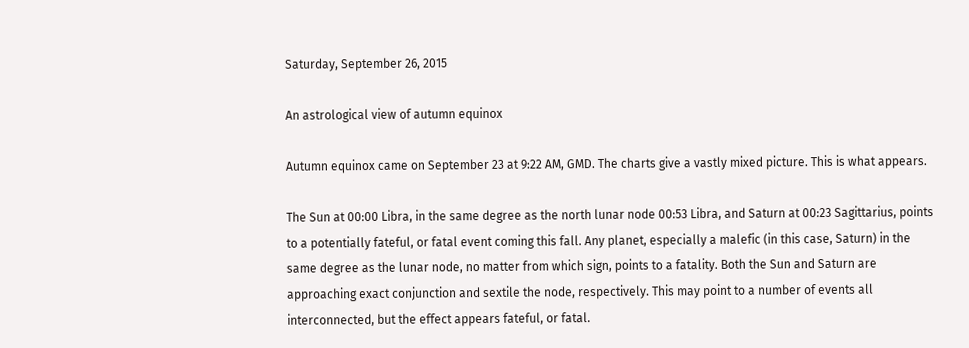Saturday, September 26, 2015

An astrological view of autumn equinox

Autumn equinox came on September 23 at 9:22 AM, GMD. The charts give a vastly mixed picture. This is what appears.

The Sun at 00:00 Libra, in the same degree as the north lunar node 00:53 Libra, and Saturn at 00:23 Sagittarius, points to a potentially fateful, or fatal event coming this fall. Any planet, especially a malefic (in this case, Saturn) in the same degree as the lunar node, no matter from which sign, points to a fatality. Both the Sun and Saturn are approaching exact conjunction and sextile the node, respectively. This may point to a number of events all interconnected, but the effect appears fateful, or fatal.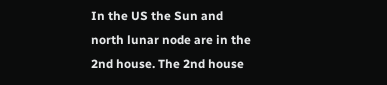In the US the Sun and north lunar node are in the 2nd house. The 2nd house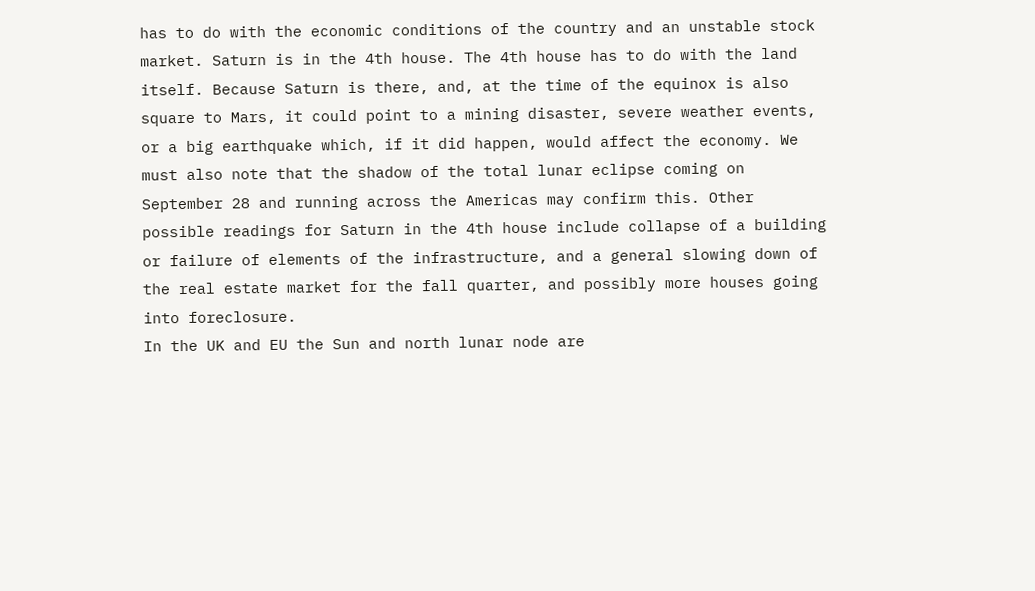has to do with the economic conditions of the country and an unstable stock market. Saturn is in the 4th house. The 4th house has to do with the land itself. Because Saturn is there, and, at the time of the equinox is also square to Mars, it could point to a mining disaster, severe weather events, or a big earthquake which, if it did happen, would affect the economy. We must also note that the shadow of the total lunar eclipse coming on September 28 and running across the Americas may confirm this. Other possible readings for Saturn in the 4th house include collapse of a building or failure of elements of the infrastructure, and a general slowing down of the real estate market for the fall quarter, and possibly more houses going into foreclosure.
In the UK and EU the Sun and north lunar node are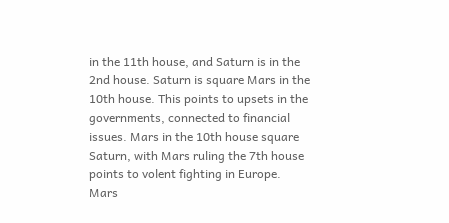in the 11th house, and Saturn is in the 2nd house. Saturn is square Mars in the 10th house. This points to upsets in the governments, connected to financial issues. Mars in the 10th house square Saturn, with Mars ruling the 7th house points to volent fighting in Europe. Mars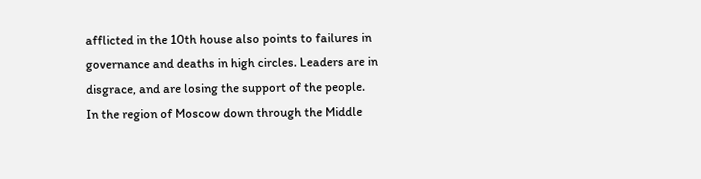afflicted in the 10th house also points to failures in governance and deaths in high circles. Leaders are in disgrace, and are losing the support of the people.
In the region of Moscow down through the Middle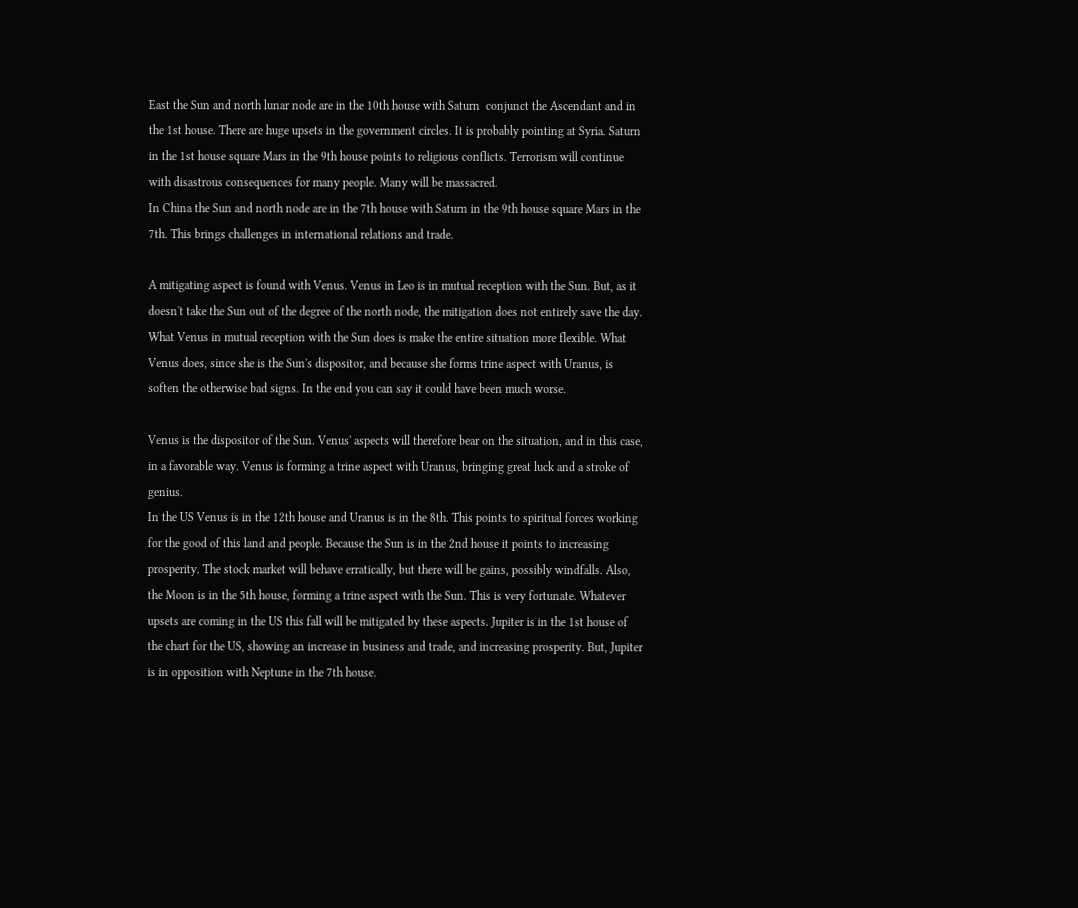East the Sun and north lunar node are in the 10th house with Saturn  conjunct the Ascendant and in the 1st house. There are huge upsets in the government circles. It is probably pointing at Syria. Saturn in the 1st house square Mars in the 9th house points to religious conflicts. Terrorism will continue with disastrous consequences for many people. Many will be massacred.
In China the Sun and north node are in the 7th house with Saturn in the 9th house square Mars in the 7th. This brings challenges in international relations and trade.

A mitigating aspect is found with Venus. Venus in Leo is in mutual reception with the Sun. But, as it doesn't take the Sun out of the degree of the north node, the mitigation does not entirely save the day. What Venus in mutual reception with the Sun does is make the entire situation more flexible. What Venus does, since she is the Sun's dispositor, and because she forms trine aspect with Uranus, is soften the otherwise bad signs. In the end you can say it could have been much worse.

Venus is the dispositor of the Sun. Venus' aspects will therefore bear on the situation, and in this case, in a favorable way. Venus is forming a trine aspect with Uranus, bringing great luck and a stroke of genius.
In the US Venus is in the 12th house and Uranus is in the 8th. This points to spiritual forces working for the good of this land and people. Because the Sun is in the 2nd house it points to increasing prosperity. The stock market will behave erratically, but there will be gains, possibly windfalls. Also, the Moon is in the 5th house, forming a trine aspect with the Sun. This is very fortunate. Whatever upsets are coming in the US this fall will be mitigated by these aspects. Jupiter is in the 1st house of the chart for the US, showing an increase in business and trade, and increasing prosperity. But, Jupiter is in opposition with Neptune in the 7th house.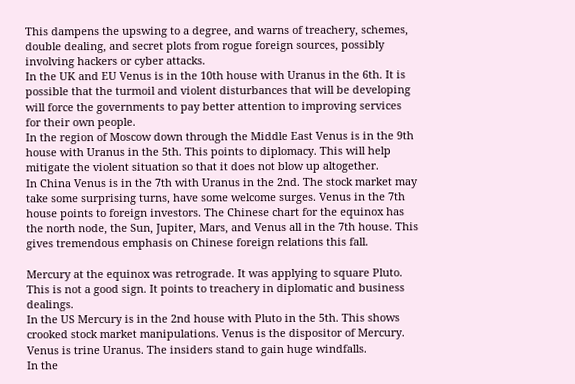This dampens the upswing to a degree, and warns of treachery, schemes, double dealing, and secret plots from rogue foreign sources, possibly involving hackers or cyber attacks.
In the UK and EU Venus is in the 10th house with Uranus in the 6th. It is possible that the turmoil and violent disturbances that will be developing will force the governments to pay better attention to improving services for their own people.
In the region of Moscow down through the Middle East Venus is in the 9th house with Uranus in the 5th. This points to diplomacy. This will help mitigate the violent situation so that it does not blow up altogether.
In China Venus is in the 7th with Uranus in the 2nd. The stock market may take some surprising turns, have some welcome surges. Venus in the 7th house points to foreign investors. The Chinese chart for the equinox has the north node, the Sun, Jupiter, Mars, and Venus all in the 7th house. This gives tremendous emphasis on Chinese foreign relations this fall.

Mercury at the equinox was retrograde. It was applying to square Pluto. This is not a good sign. It points to treachery in diplomatic and business dealings.
In the US Mercury is in the 2nd house with Pluto in the 5th. This shows crooked stock market manipulations. Venus is the dispositor of Mercury. Venus is trine Uranus. The insiders stand to gain huge windfalls.
In the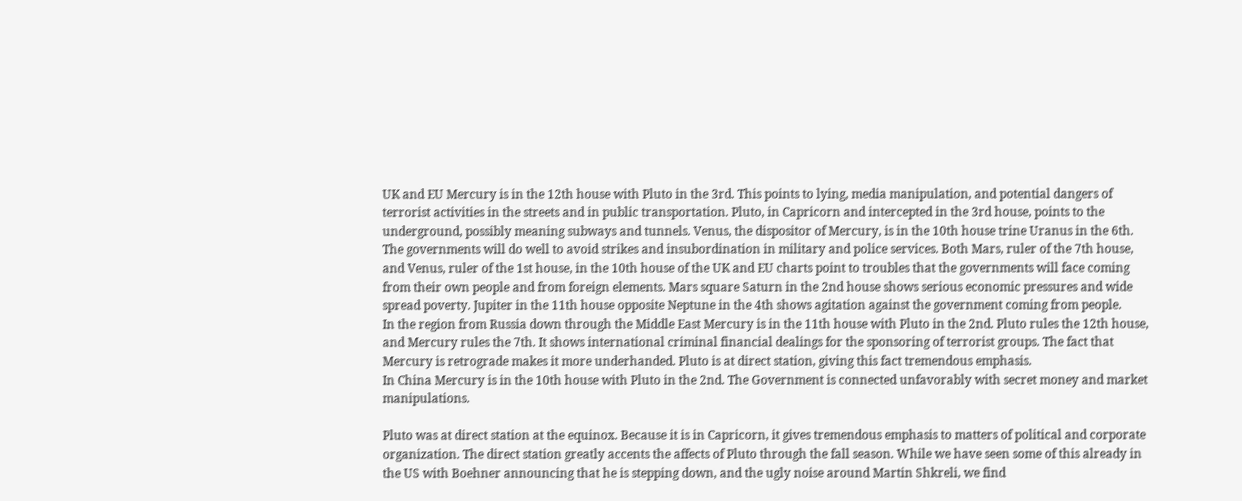UK and EU Mercury is in the 12th house with Pluto in the 3rd. This points to lying, media manipulation, and potential dangers of terrorist activities in the streets and in public transportation. Pluto, in Capricorn and intercepted in the 3rd house, points to the underground, possibly meaning subways and tunnels. Venus, the dispositor of Mercury, is in the 10th house trine Uranus in the 6th. The governments will do well to avoid strikes and insubordination in military and police services. Both Mars, ruler of the 7th house, and Venus, ruler of the 1st house, in the 10th house of the UK and EU charts point to troubles that the governments will face coming from their own people and from foreign elements. Mars square Saturn in the 2nd house shows serious economic pressures and wide spread poverty. Jupiter in the 11th house opposite Neptune in the 4th shows agitation against the government coming from people.
In the region from Russia down through the Middle East Mercury is in the 11th house with Pluto in the 2nd. Pluto rules the 12th house, and Mercury rules the 7th. It shows international criminal financial dealings for the sponsoring of terrorist groups. The fact that Mercury is retrograde makes it more underhanded. Pluto is at direct station, giving this fact tremendous emphasis.
In China Mercury is in the 10th house with Pluto in the 2nd. The Government is connected unfavorably with secret money and market manipulations.

Pluto was at direct station at the equinox. Because it is in Capricorn, it gives tremendous emphasis to matters of political and corporate organization. The direct station greatly accents the affects of Pluto through the fall season. While we have seen some of this already in the US with Boehner announcing that he is stepping down, and the ugly noise around Martin Shkreli, we find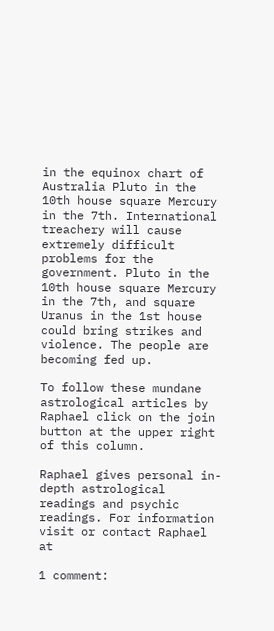in the equinox chart of Australia Pluto in the 10th house square Mercury in the 7th. International treachery will cause extremely difficult problems for the government. Pluto in the 10th house square Mercury in the 7th, and square Uranus in the 1st house could bring strikes and violence. The people are becoming fed up.

To follow these mundane astrological articles by Raphael click on the join button at the upper right of this column.

Raphael gives personal in-depth astrological readings and psychic readings. For information visit or contact Raphael at

1 comment: